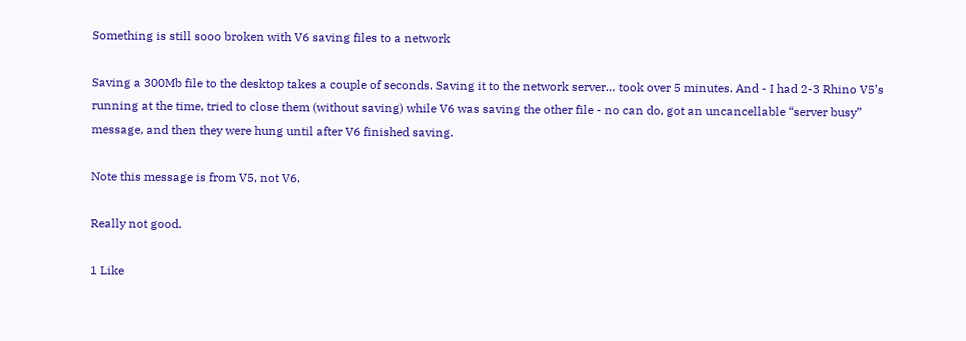Something is still sooo broken with V6 saving files to a network

Saving a 300Mb file to the desktop takes a couple of seconds. Saving it to the network server… took over 5 minutes. And - I had 2-3 Rhino V5’s running at the time, tried to close them (without saving) while V6 was saving the other file - no can do, got an uncancellable “server busy” message, and then they were hung until after V6 finished saving.

Note this message is from V5, not V6.

Really not good.

1 Like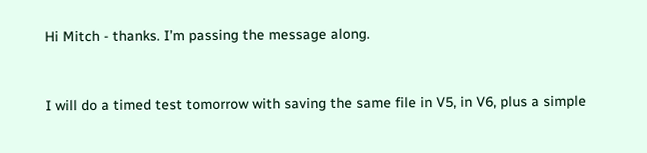Hi Mitch - thanks. I’m passing the message along.


I will do a timed test tomorrow with saving the same file in V5, in V6, plus a simple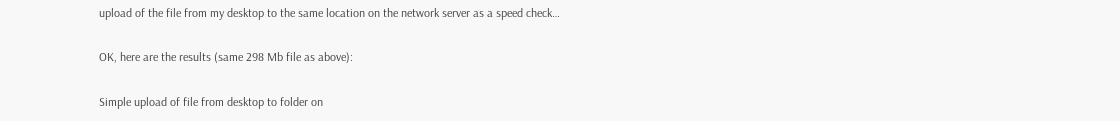upload of the file from my desktop to the same location on the network server as a speed check…

OK, here are the results (same 298 Mb file as above):

Simple upload of file from desktop to folder on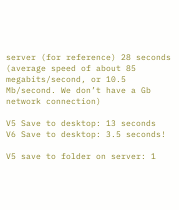server (for reference) 28 seconds
(average speed of about 85 megabits/second, or 10.5 Mb/second. We don’t have a Gb network connection)

V5 Save to desktop: 13 seconds
V6 Save to desktop: 3.5 seconds!

V5 save to folder on server: 1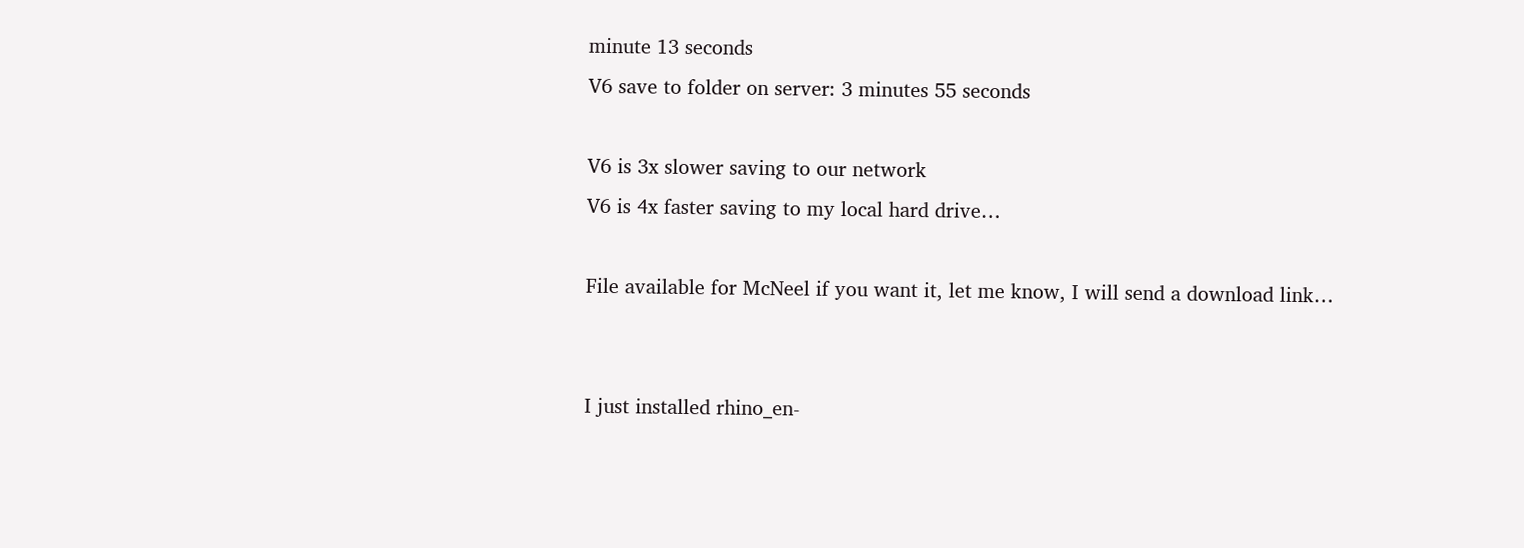minute 13 seconds
V6 save to folder on server: 3 minutes 55 seconds

V6 is 3x slower saving to our network
V6 is 4x faster saving to my local hard drive…

File available for McNeel if you want it, let me know, I will send a download link…


I just installed rhino_en-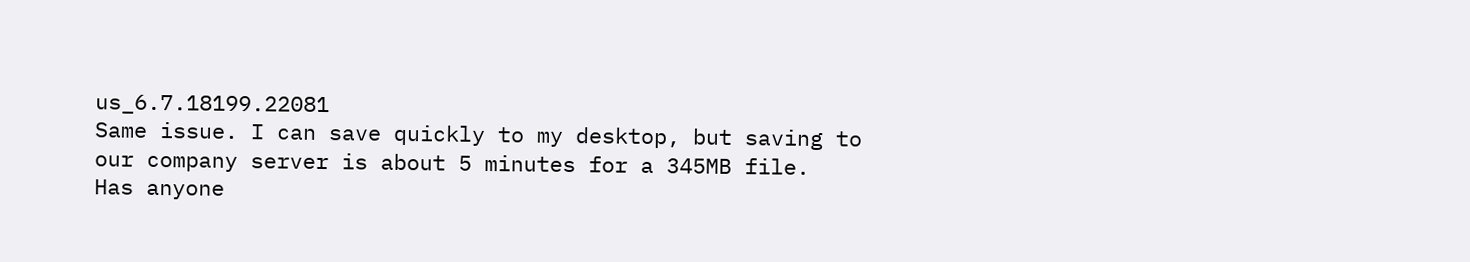us_6.7.18199.22081
Same issue. I can save quickly to my desktop, but saving to our company server is about 5 minutes for a 345MB file.
Has anyone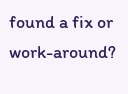found a fix or work-around?